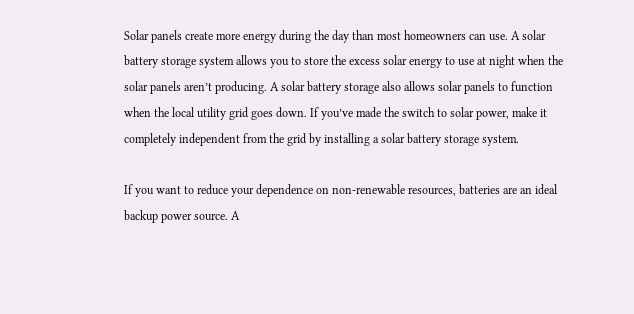Solar panels create more energy during the day than most homeowners can use. A solar battery storage system allows you to store the excess solar energy to use at night when the solar panels aren’t producing. A solar battery storage also allows solar panels to function when the local utility grid goes down. If you’ve made the switch to solar power, make it completely independent from the grid by installing a solar battery storage system.

If you want to reduce your dependence on non-renewable resources, batteries are an ideal backup power source. A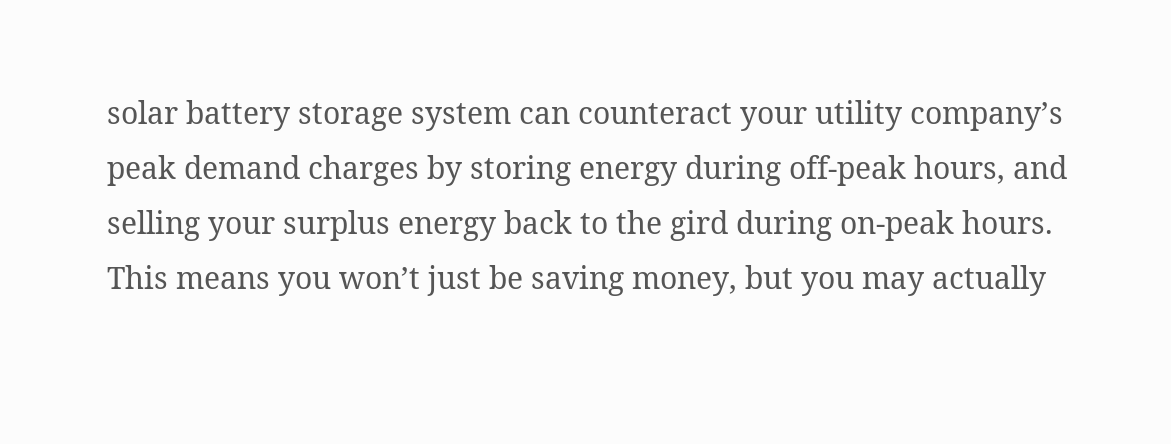solar battery storage system can counteract your utility company’s peak demand charges by storing energy during off-peak hours, and selling your surplus energy back to the gird during on-peak hours. This means you won’t just be saving money, but you may actually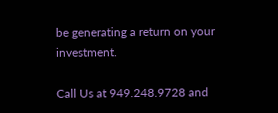be generating a return on your investment.

Call Us at 949.248.9728 and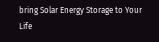bring Solar Energy Storage to Your Life